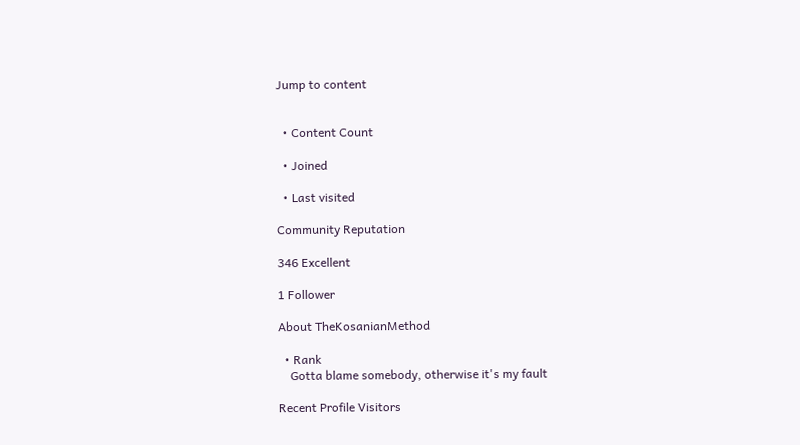Jump to content


  • Content Count

  • Joined

  • Last visited

Community Reputation

346 Excellent

1 Follower

About TheKosanianMethod

  • Rank
    Gotta blame somebody, otherwise it's my fault

Recent Profile Visitors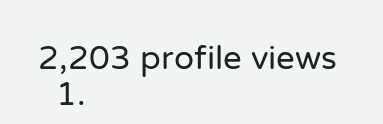2,203 profile views
  1.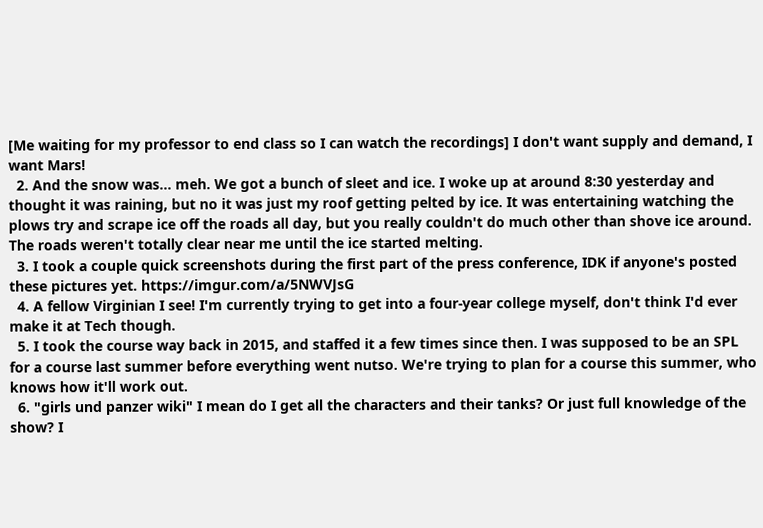[Me waiting for my professor to end class so I can watch the recordings] I don't want supply and demand, I want Mars!
  2. And the snow was... meh. We got a bunch of sleet and ice. I woke up at around 8:30 yesterday and thought it was raining, but no it was just my roof getting pelted by ice. It was entertaining watching the plows try and scrape ice off the roads all day, but you really couldn't do much other than shove ice around. The roads weren't totally clear near me until the ice started melting.
  3. I took a couple quick screenshots during the first part of the press conference, IDK if anyone's posted these pictures yet. https://imgur.com/a/5NWVJsG
  4. A fellow Virginian I see! I'm currently trying to get into a four-year college myself, don't think I'd ever make it at Tech though.
  5. I took the course way back in 2015, and staffed it a few times since then. I was supposed to be an SPL for a course last summer before everything went nutso. We're trying to plan for a course this summer, who knows how it'll work out.
  6. "girls und panzer wiki" I mean do I get all the characters and their tanks? Or just full knowledge of the show? I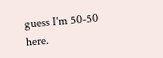guess I'm 50-50 here.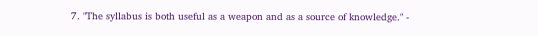7. "The syllabus is both useful as a weapon and as a source of knowledge." -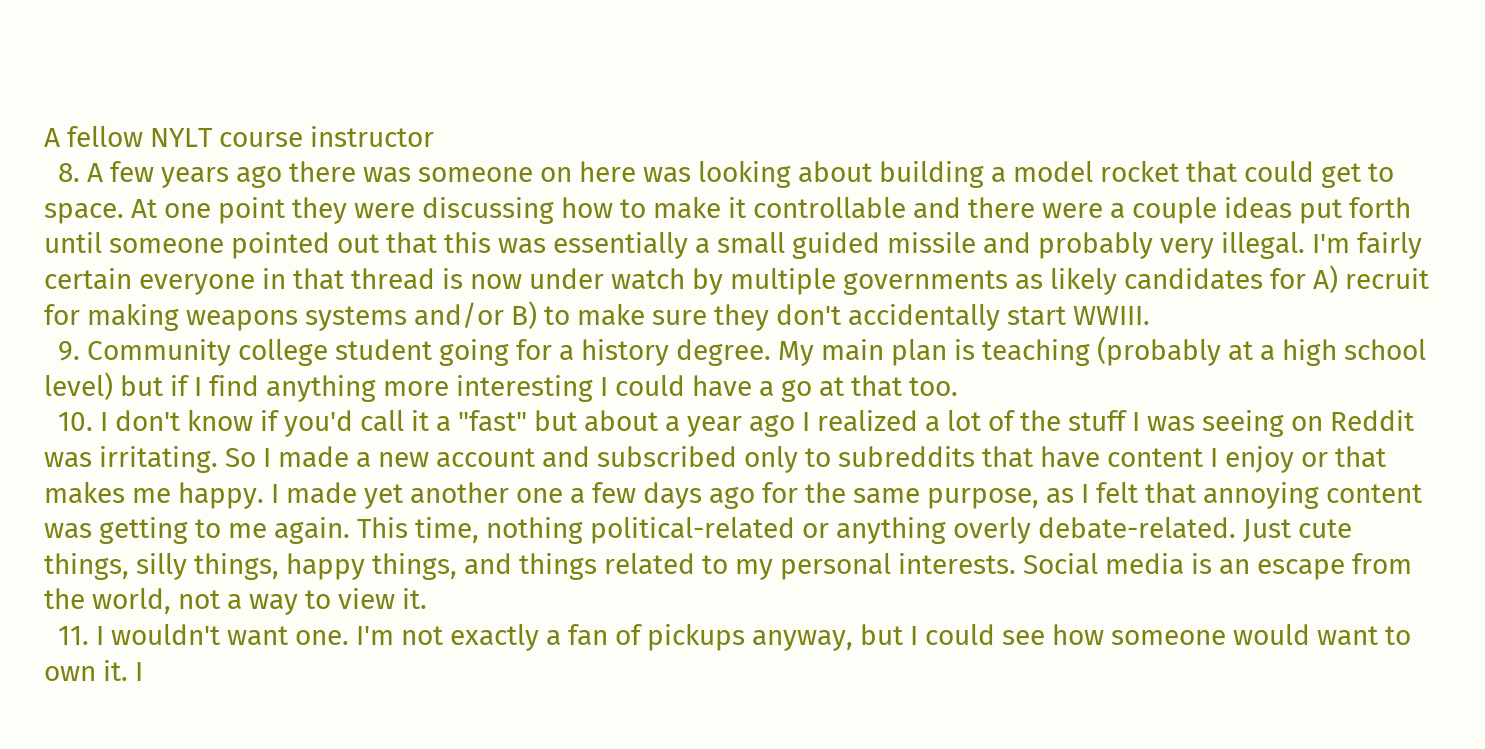A fellow NYLT course instructor
  8. A few years ago there was someone on here was looking about building a model rocket that could get to space. At one point they were discussing how to make it controllable and there were a couple ideas put forth until someone pointed out that this was essentially a small guided missile and probably very illegal. I'm fairly certain everyone in that thread is now under watch by multiple governments as likely candidates for A) recruit for making weapons systems and/or B) to make sure they don't accidentally start WWIII.
  9. Community college student going for a history degree. My main plan is teaching (probably at a high school level) but if I find anything more interesting I could have a go at that too.
  10. I don't know if you'd call it a "fast" but about a year ago I realized a lot of the stuff I was seeing on Reddit was irritating. So I made a new account and subscribed only to subreddits that have content I enjoy or that makes me happy. I made yet another one a few days ago for the same purpose, as I felt that annoying content was getting to me again. This time, nothing political-related or anything overly debate-related. Just cute things, silly things, happy things, and things related to my personal interests. Social media is an escape from the world, not a way to view it.
  11. I wouldn't want one. I'm not exactly a fan of pickups anyway, but I could see how someone would want to own it. I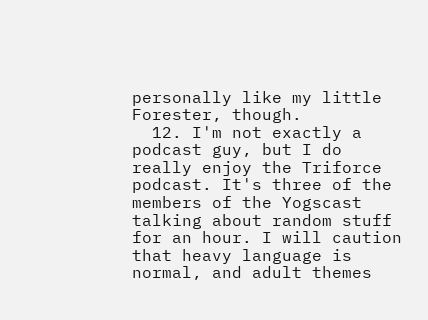personally like my little Forester, though.
  12. I'm not exactly a podcast guy, but I do really enjoy the Triforce podcast. It's three of the members of the Yogscast talking about random stuff for an hour. I will caution that heavy language is normal, and adult themes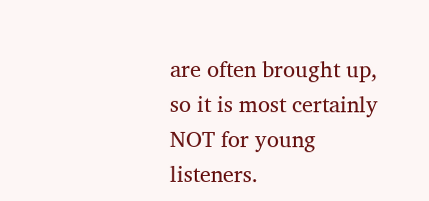are often brought up, so it is most certainly NOT for young listeners.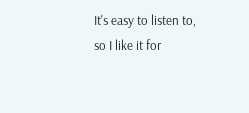It's easy to listen to, so I like it for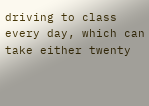driving to class every day, which can take either twenty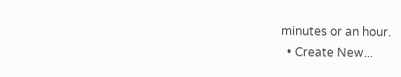minutes or an hour.
  • Create New...